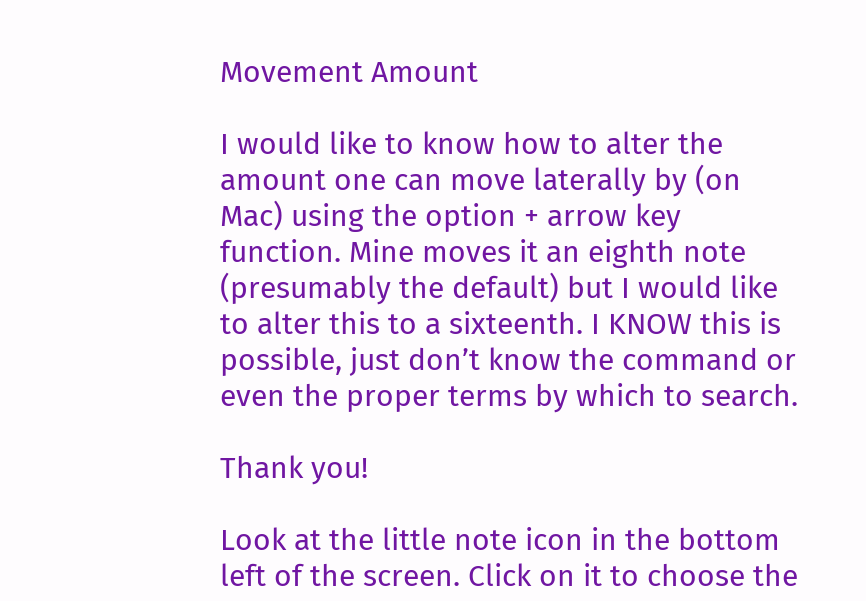Movement Amount

I would like to know how to alter the amount one can move laterally by (on Mac) using the option + arrow key function. Mine moves it an eighth note (presumably the default) but I would like to alter this to a sixteenth. I KNOW this is possible, just don’t know the command or even the proper terms by which to search.

Thank you!

Look at the little note icon in the bottom left of the screen. Click on it to choose the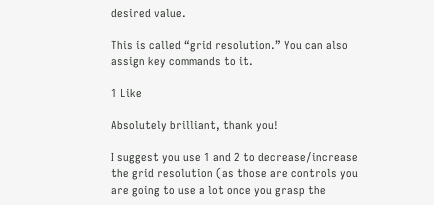desired value.

This is called “grid resolution.” You can also assign key commands to it.

1 Like

Absolutely brilliant, thank you!

I suggest you use 1 and 2 to decrease/increase the grid resolution (as those are controls you are going to use a lot once you grasp the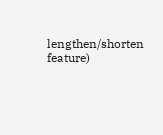lengthen/shorten feature)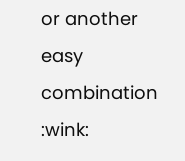or another easy combination :wink: